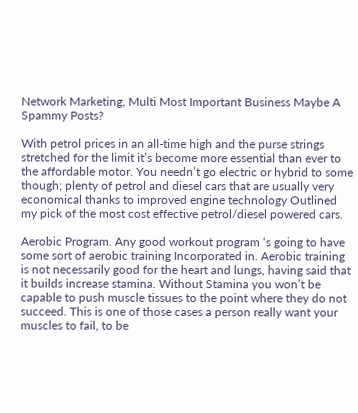Network Marketing, Multi Most Important Business Maybe A Spammy Posts?

With petrol prices in an all-time high and the purse strings stretched for the limit it’s become more essential than ever to the affordable motor. You needn’t go electric or hybrid to some though; plenty of petrol and diesel cars that are usually very economical thanks to improved engine technology Outlined my pick of the most cost effective petrol/diesel powered cars.

Aerobic Program. Any good workout program ‘s going to have some sort of aerobic training Incorporated in. Aerobic training is not necessarily good for the heart and lungs, having said that it builds increase stamina. Without Stamina you won’t be capable to push muscle tissues to the point where they do not succeed. This is one of those cases a person really want your muscles to fail, to be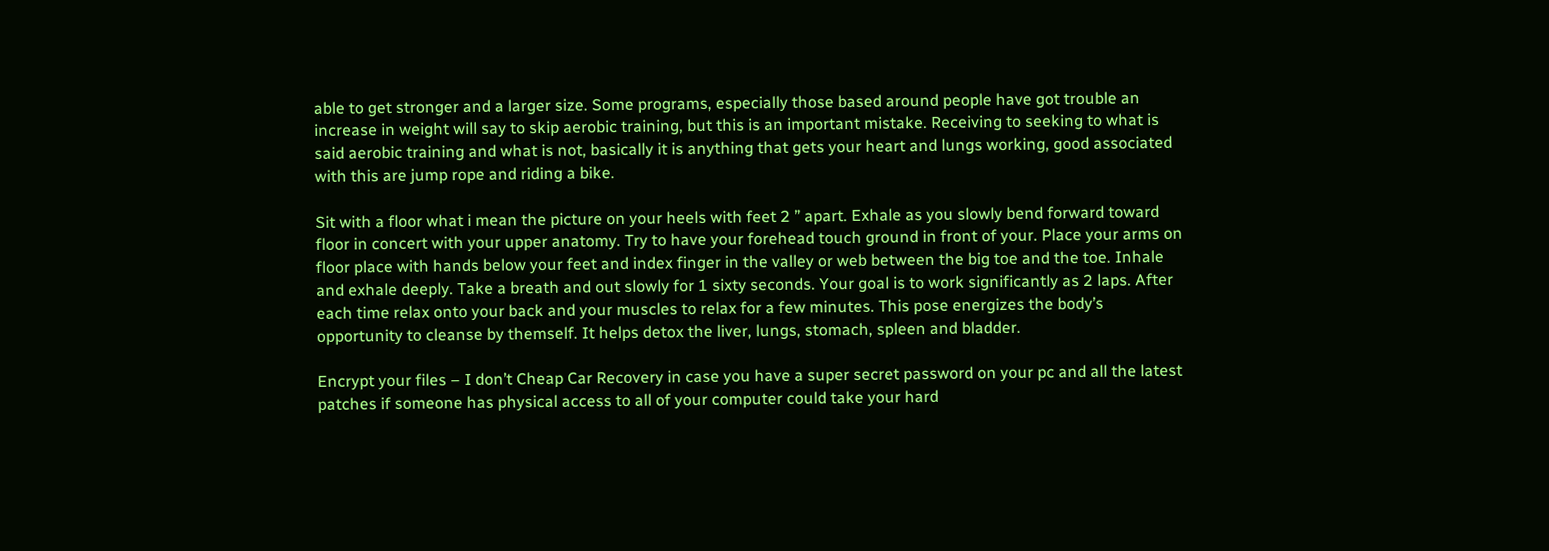able to get stronger and a larger size. Some programs, especially those based around people have got trouble an increase in weight will say to skip aerobic training, but this is an important mistake. Receiving to seeking to what is said aerobic training and what is not, basically it is anything that gets your heart and lungs working, good associated with this are jump rope and riding a bike.

Sit with a floor what i mean the picture on your heels with feet 2 ” apart. Exhale as you slowly bend forward toward floor in concert with your upper anatomy. Try to have your forehead touch ground in front of your. Place your arms on floor place with hands below your feet and index finger in the valley or web between the big toe and the toe. Inhale and exhale deeply. Take a breath and out slowly for 1 sixty seconds. Your goal is to work significantly as 2 laps. After each time relax onto your back and your muscles to relax for a few minutes. This pose energizes the body’s opportunity to cleanse by themself. It helps detox the liver, lungs, stomach, spleen and bladder.

Encrypt your files – I don’t Cheap Car Recovery in case you have a super secret password on your pc and all the latest patches if someone has physical access to all of your computer could take your hard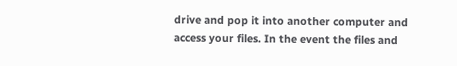drive and pop it into another computer and access your files. In the event the files and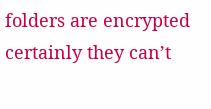folders are encrypted certainly they can’t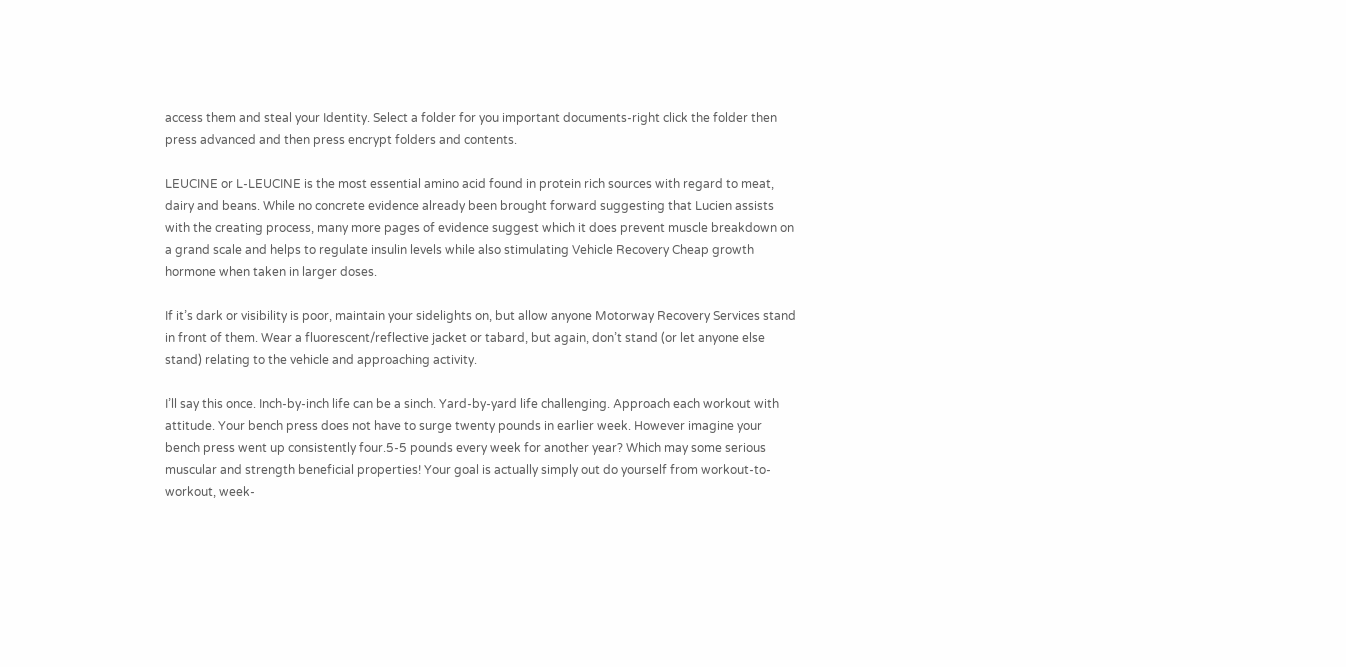access them and steal your Identity. Select a folder for you important documents-right click the folder then press advanced and then press encrypt folders and contents.

LEUCINE or L-LEUCINE is the most essential amino acid found in protein rich sources with regard to meat, dairy and beans. While no concrete evidence already been brought forward suggesting that Lucien assists with the creating process, many more pages of evidence suggest which it does prevent muscle breakdown on a grand scale and helps to regulate insulin levels while also stimulating Vehicle Recovery Cheap growth hormone when taken in larger doses.

If it’s dark or visibility is poor, maintain your sidelights on, but allow anyone Motorway Recovery Services stand in front of them. Wear a fluorescent/reflective jacket or tabard, but again, don’t stand (or let anyone else stand) relating to the vehicle and approaching activity.

I’ll say this once. Inch-by-inch life can be a sinch. Yard-by-yard life challenging. Approach each workout with attitude. Your bench press does not have to surge twenty pounds in earlier week. However imagine your bench press went up consistently four.5-5 pounds every week for another year? Which may some serious muscular and strength beneficial properties! Your goal is actually simply out do yourself from workout-to-workout, week-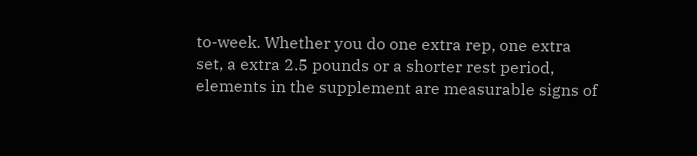to-week. Whether you do one extra rep, one extra set, a extra 2.5 pounds or a shorter rest period, elements in the supplement are measurable signs of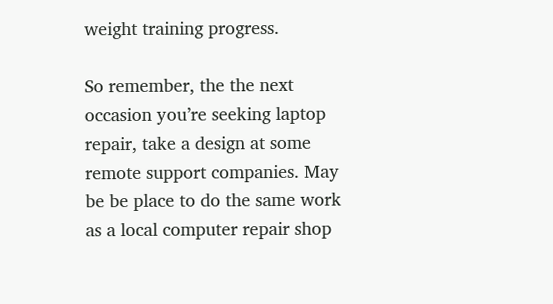weight training progress.

So remember, the the next occasion you’re seeking laptop repair, take a design at some remote support companies. May be be place to do the same work as a local computer repair shop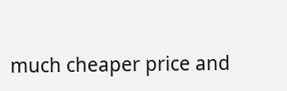much cheaper price and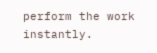perform the work instantly.